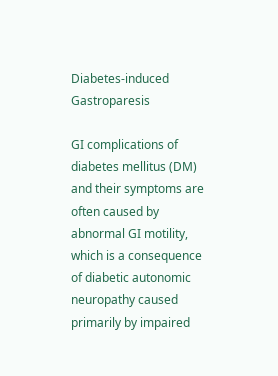Diabetes-induced Gastroparesis

GI complications of diabetes mellitus (DM) and their symptoms are often caused by abnormal GI motility, which is a consequence of diabetic autonomic neuropathy caused primarily by impaired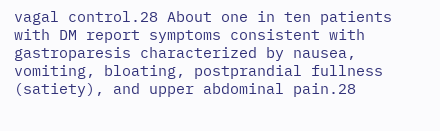vagal control.28 About one in ten patients with DM report symptoms consistent with gastroparesis characterized by nausea, vomiting, bloating, postprandial fullness (satiety), and upper abdominal pain.28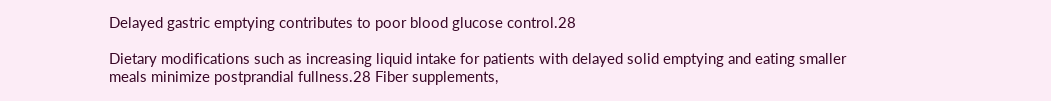Delayed gastric emptying contributes to poor blood glucose control.28

Dietary modifications such as increasing liquid intake for patients with delayed solid emptying and eating smaller meals minimize postprandial fullness.28 Fiber supplements,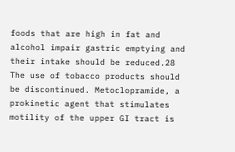foods that are high in fat and alcohol impair gastric emptying and their intake should be reduced.28 The use of tobacco products should be discontinued. Metoclopramide, a prokinetic agent that stimulates motility of the upper GI tract is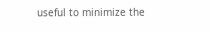useful to minimize the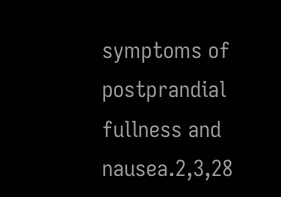symptoms of postprandial fullness and nausea.2,3,28